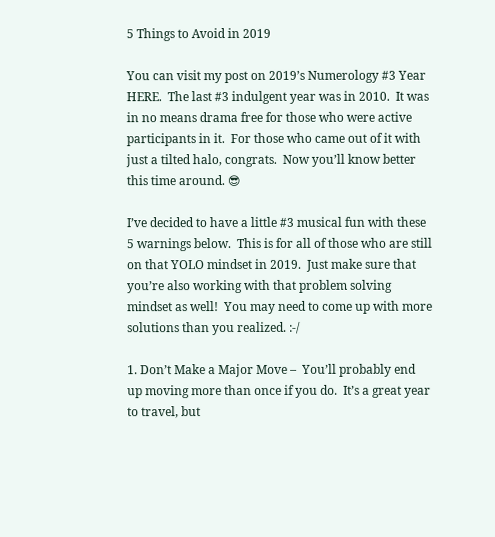5 Things to Avoid in 2019

You can visit my post on 2019’s Numerology #3 Year HERE.  The last #3 indulgent year was in 2010.  It was in no means drama free for those who were active participants in it.  For those who came out of it with just a tilted halo, congrats.  Now you’ll know better this time around. 😎

I’ve decided to have a little #3 musical fun with these 5 warnings below.  This is for all of those who are still on that YOLO mindset in 2019.  Just make sure that you’re also working with that problem solving mindset as well!  You may need to come up with more solutions than you realized. :-/

1. Don’t Make a Major Move –  You’ll probably end up moving more than once if you do.  It’s a great year to travel, but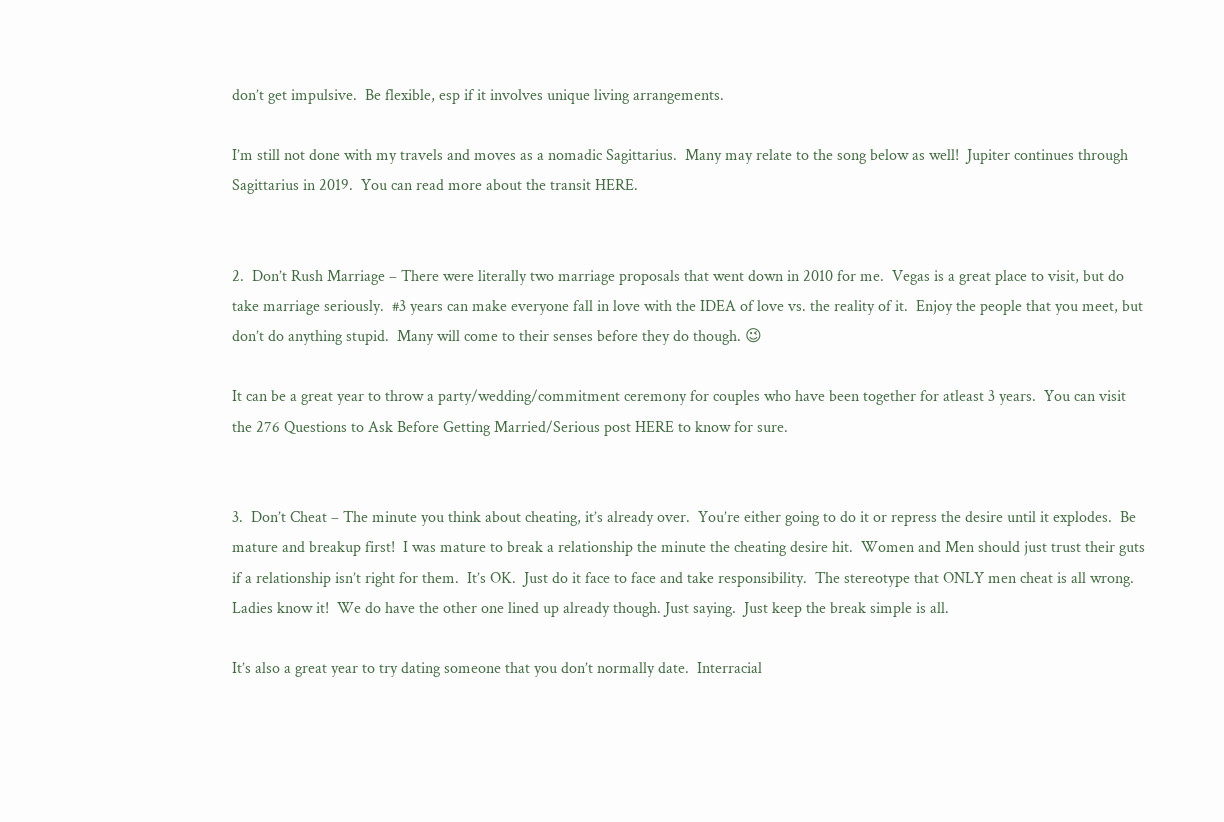don’t get impulsive.  Be flexible, esp if it involves unique living arrangements.

I’m still not done with my travels and moves as a nomadic Sagittarius.  Many may relate to the song below as well!  Jupiter continues through Sagittarius in 2019.  You can read more about the transit HERE.


2.  Don’t Rush Marriage – There were literally two marriage proposals that went down in 2010 for me.  Vegas is a great place to visit, but do take marriage seriously.  #3 years can make everyone fall in love with the IDEA of love vs. the reality of it.  Enjoy the people that you meet, but don’t do anything stupid.  Many will come to their senses before they do though. 😉

It can be a great year to throw a party/wedding/commitment ceremony for couples who have been together for atleast 3 years.  You can visit the 276 Questions to Ask Before Getting Married/Serious post HERE to know for sure.


3.  Don’t Cheat – The minute you think about cheating, it’s already over.  You’re either going to do it or repress the desire until it explodes.  Be mature and breakup first!  I was mature to break a relationship the minute the cheating desire hit.  Women and Men should just trust their guts if a relationship isn’t right for them.  It’s OK.  Just do it face to face and take responsibility.  The stereotype that ONLY men cheat is all wrong.  Ladies know it!  We do have the other one lined up already though. Just saying.  Just keep the break simple is all.

It’s also a great year to try dating someone that you don’t normally date.  Interracial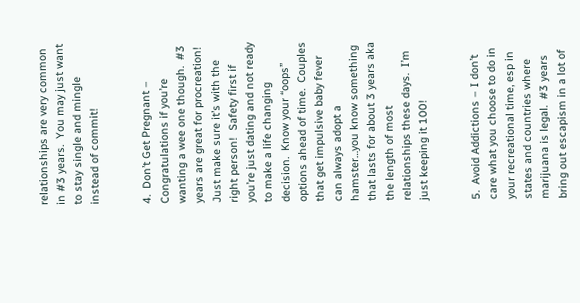relationships are very common in #3 years.  You may just want to stay single and mingle instead of commit!


4.  Don’t Get Pregnant – Congratulations if you’re wanting a wee one though.  #3 years are great for procreation!  Just make sure it’s with the right person!  Safety first if you’re just dating and not ready to make a life changing decision.  Know your “oops” options ahead of time.  Couples that get impulsive baby fever can always adopt a hamster…you know something that lasts for about 3 years aka the length of most relationships these days.  I’m just keeping it 100!


5.  Avoid Addictions – I don’t care what you choose to do in your recreational time, esp in states and countries where marijuana is legal.  #3 years bring out escapism in a lot of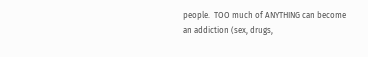people.  TOO much of ANYTHING can become an addiction (sex, drugs,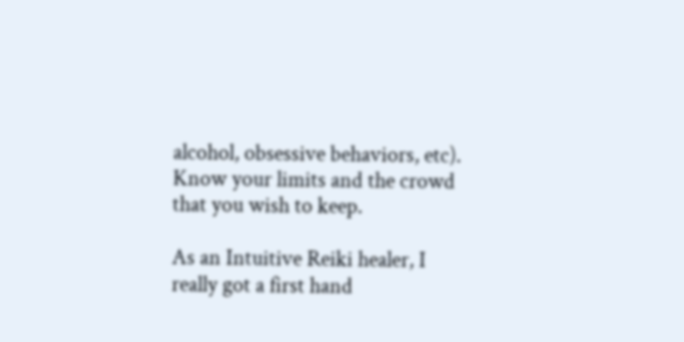alcohol, obsessive behaviors, etc).  Know your limits and the crowd that you wish to keep.

As an Intuitive Reiki healer, I really got a first hand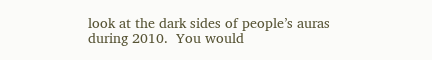look at the dark sides of people’s auras during 2010.  You would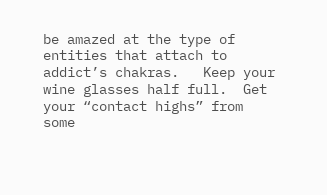be amazed at the type of entities that attach to addict’s chakras.   Keep your wine glasses half full.  Get your “contact highs” from some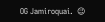OG Jamiroquai.  😉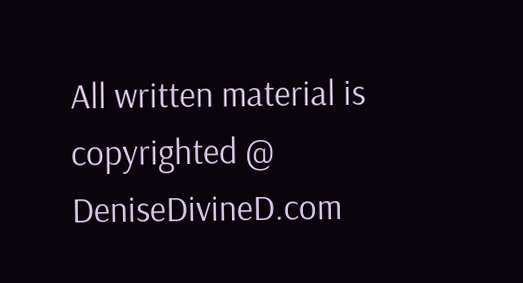All written material is copyrighted @ DeniseDivineD.com